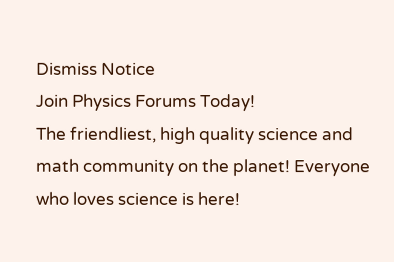Dismiss Notice
Join Physics Forums Today!
The friendliest, high quality science and math community on the planet! Everyone who loves science is here!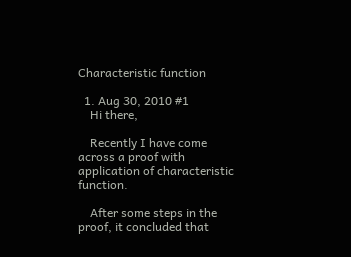Characteristic function

  1. Aug 30, 2010 #1
    Hi there,

    Recently I have come across a proof with application of characteristic function.

    After some steps in the proof, it concluded that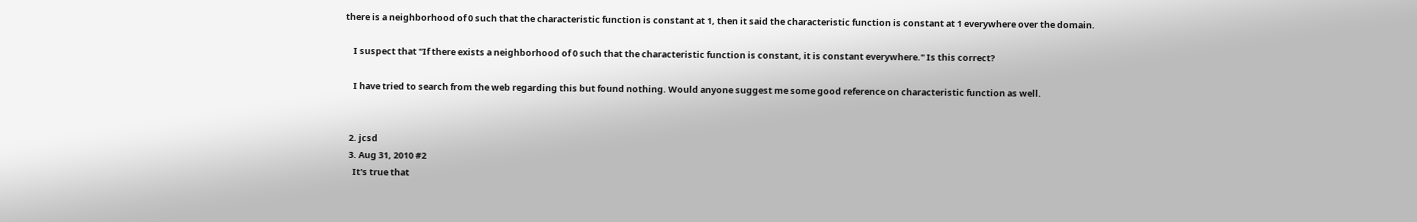there is a neighborhood of 0 such that the characteristic function is constant at 1, then it said the characteristic function is constant at 1 everywhere over the domain.

    I suspect that "If there exists a neighborhood of 0 such that the characteristic function is constant, it is constant everywhere." Is this correct?

    I have tried to search from the web regarding this but found nothing. Would anyone suggest me some good reference on characteristic function as well.


  2. jcsd
  3. Aug 31, 2010 #2
    It's true that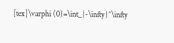[tex]\varphi (0)=\int_{-\infty}^\infty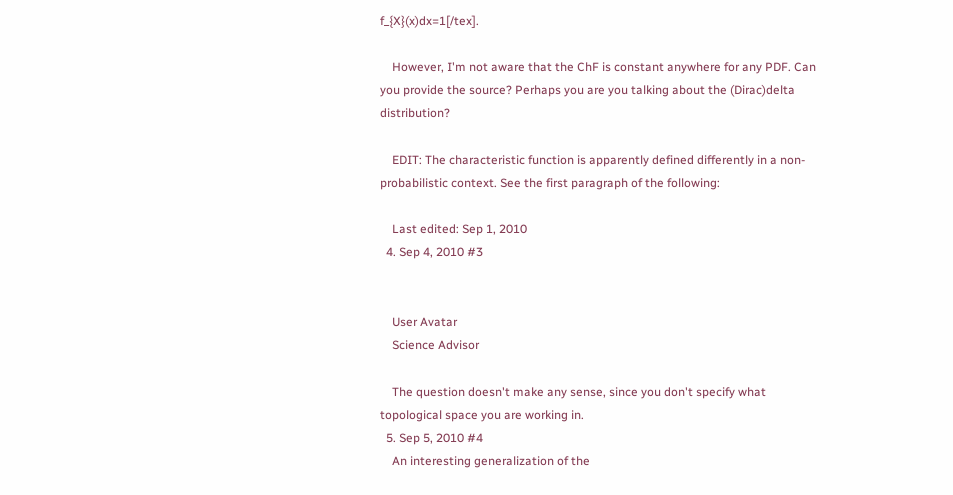f_{X}(x)dx=1[/tex].

    However, I'm not aware that the ChF is constant anywhere for any PDF. Can you provide the source? Perhaps you are you talking about the (Dirac)delta distribution?

    EDIT: The characteristic function is apparently defined differently in a non-probabilistic context. See the first paragraph of the following:

    Last edited: Sep 1, 2010
  4. Sep 4, 2010 #3


    User Avatar
    Science Advisor

    The question doesn't make any sense, since you don't specify what topological space you are working in.
  5. Sep 5, 2010 #4
    An interesting generalization of the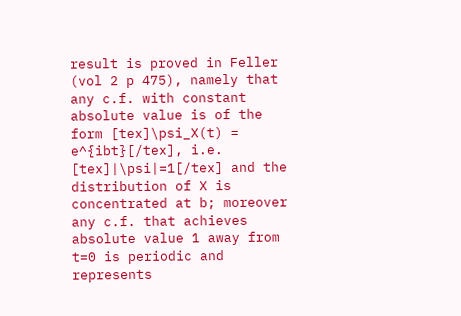result is proved in Feller (vol 2 p 475), namely that any c.f. with constant absolute value is of the form [tex]\psi_X(t) = e^{ibt}[/tex], i.e. [tex]|\psi|=1[/tex] and the distribution of X is concentrated at b; moreover any c.f. that achieves absolute value 1 away from t=0 is periodic and represents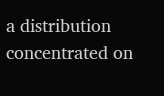a distribution concentrated on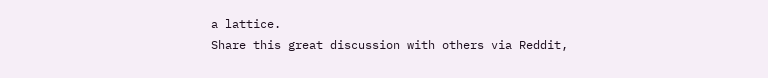a lattice.
Share this great discussion with others via Reddit,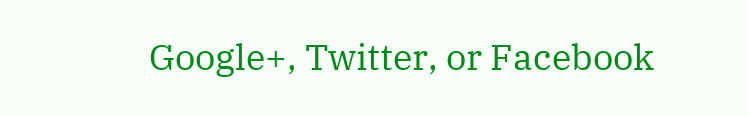Google+, Twitter, or Facebook